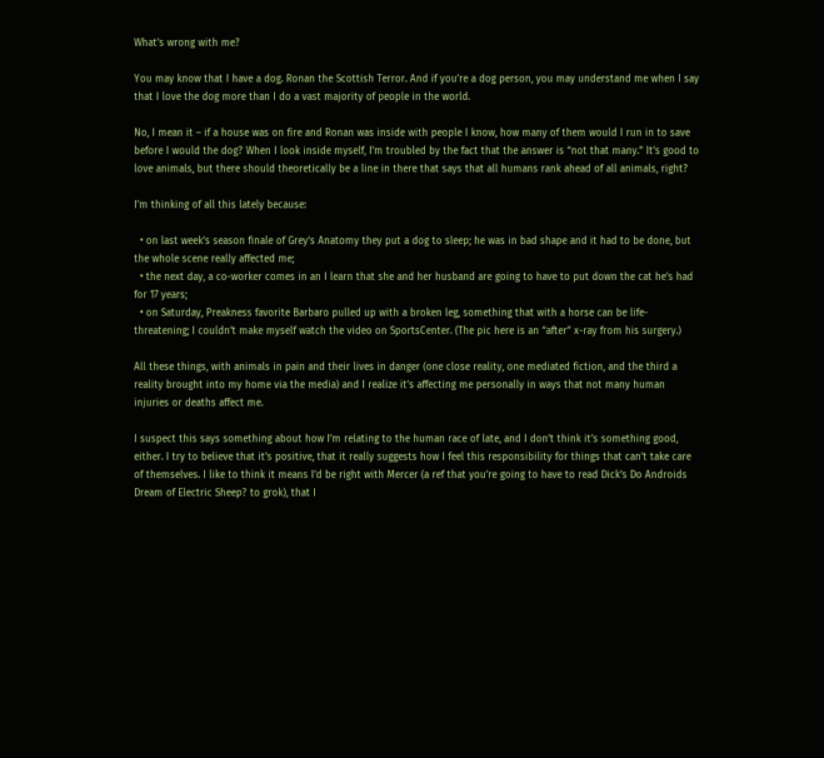What’s wrong with me?

You may know that I have a dog. Ronan the Scottish Terror. And if you’re a dog person, you may understand me when I say that I love the dog more than I do a vast majority of people in the world.

No, I mean it – if a house was on fire and Ronan was inside with people I know, how many of them would I run in to save before I would the dog? When I look inside myself, I’m troubled by the fact that the answer is “not that many.” It’s good to love animals, but there should theoretically be a line in there that says that all humans rank ahead of all animals, right?

I’m thinking of all this lately because:

  • on last week’s season finale of Grey’s Anatomy they put a dog to sleep; he was in bad shape and it had to be done, but the whole scene really affected me;
  • the next day, a co-worker comes in an I learn that she and her husband are going to have to put down the cat he’s had for 17 years;
  • on Saturday, Preakness favorite Barbaro pulled up with a broken leg, something that with a horse can be life-threatening; I couldn’t make myself watch the video on SportsCenter. (The pic here is an “after” x-ray from his surgery.)

All these things, with animals in pain and their lives in danger (one close reality, one mediated fiction, and the third a reality brought into my home via the media) and I realize it’s affecting me personally in ways that not many human injuries or deaths affect me.

I suspect this says something about how I’m relating to the human race of late, and I don’t think it’s something good, either. I try to believe that it’s positive, that it really suggests how I feel this responsibility for things that can’t take care of themselves. I like to think it means I’d be right with Mercer (a ref that you’re going to have to read Dick’s Do Androids Dream of Electric Sheep? to grok), that I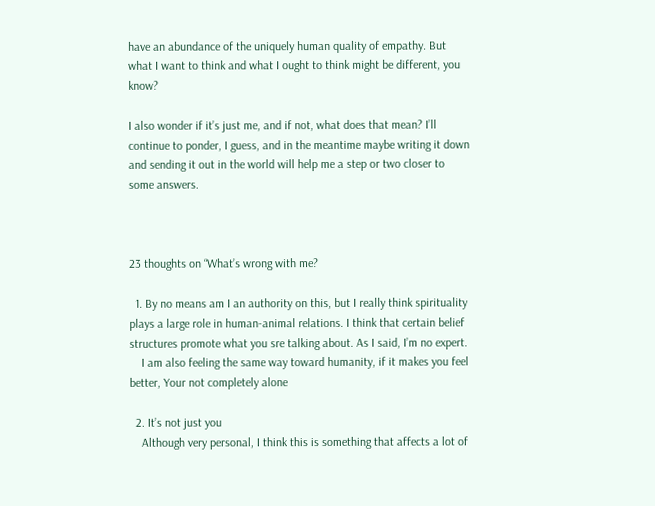have an abundance of the uniquely human quality of empathy. But what I want to think and what I ought to think might be different, you know?

I also wonder if it’s just me, and if not, what does that mean? I’ll continue to ponder, I guess, and in the meantime maybe writing it down and sending it out in the world will help me a step or two closer to some answers.



23 thoughts on “What’s wrong with me?

  1. By no means am I an authority on this, but I really think spirituality plays a large role in human-animal relations. I think that certain belief structures promote what you sre talking about. As I said, I’m no expert.
    I am also feeling the same way toward humanity, if it makes you feel better, Your not completely alone

  2. It’s not just you
    Although very personal, I think this is something that affects a lot of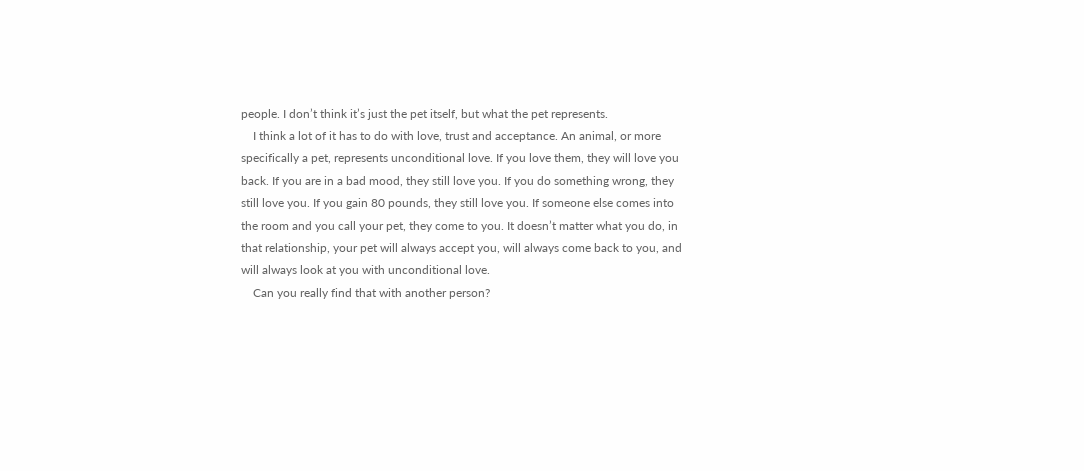people. I don’t think it’s just the pet itself, but what the pet represents.
    I think a lot of it has to do with love, trust and acceptance. An animal, or more specifically a pet, represents unconditional love. If you love them, they will love you back. If you are in a bad mood, they still love you. If you do something wrong, they still love you. If you gain 80 pounds, they still love you. If someone else comes into the room and you call your pet, they come to you. It doesn’t matter what you do, in that relationship, your pet will always accept you, will always come back to you, and will always look at you with unconditional love.
    Can you really find that with another person?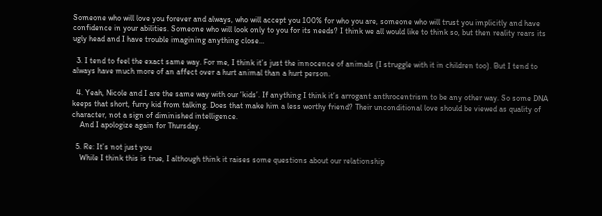Someone who will love you forever and always, who will accept you 100% for who you are, someone who will trust you implicitly and have confidence in your abilities. Someone who will look only to you for its needs? I think we all would like to think so, but then reality rears its ugly head and I have trouble imagining anything close…

  3. I tend to feel the exact same way. For me, I think it’s just the innocence of animals (I struggle with it in children too). But I tend to always have much more of an affect over a hurt animal than a hurt person.

  4. Yeah, Nicole and I are the same way with our ‘kids’. If anything I think it’s arrogant anthrocentrism to be any other way. So some DNA keeps that short, furry kid from talking. Does that make him a less worthy friend? Their unconditional love should be viewed as quality of character, not a sign of diminished intelligence.
    And I apologize again for Thursday.

  5. Re: It’s not just you
    While I think this is true, I although think it raises some questions about our relationship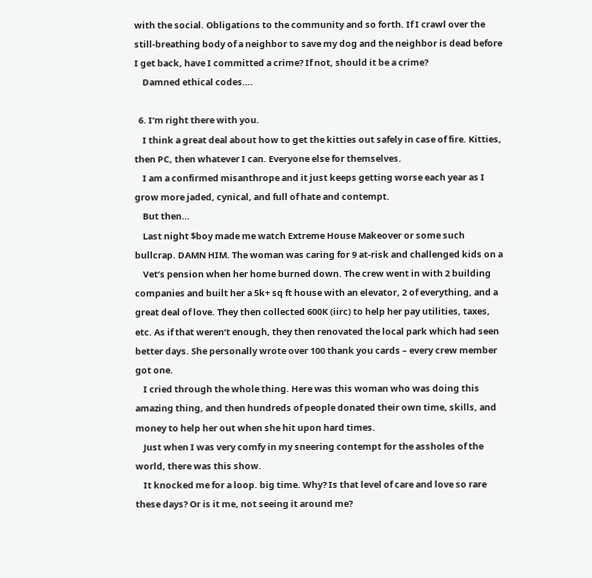with the social. Obligations to the community and so forth. If I crawl over the still-breathing body of a neighbor to save my dog and the neighbor is dead before I get back, have I committed a crime? If not, should it be a crime?
    Damned ethical codes….

  6. I’m right there with you.
    I think a great deal about how to get the kitties out safely in case of fire. Kitties, then PC, then whatever I can. Everyone else for themselves.
    I am a confirmed misanthrope and it just keeps getting worse each year as I grow more jaded, cynical, and full of hate and contempt.
    But then…
    Last night $boy made me watch Extreme House Makeover or some such bullcrap. DAMN HIM. The woman was caring for 9 at-risk and challenged kids on a
    Vet’s pension when her home burned down. The crew went in with 2 building companies and built her a 5k+ sq ft house with an elevator, 2 of everything, and a great deal of love. They then collected 600K (iirc) to help her pay utilities, taxes, etc. As if that weren’t enough, they then renovated the local park which had seen better days. She personally wrote over 100 thank you cards – every crew member got one.
    I cried through the whole thing. Here was this woman who was doing this amazing thing, and then hundreds of people donated their own time, skills, and money to help her out when she hit upon hard times.
    Just when I was very comfy in my sneering contempt for the assholes of the world, there was this show.
    It knocked me for a loop. big time. Why? Is that level of care and love so rare these days? Or is it me, not seeing it around me?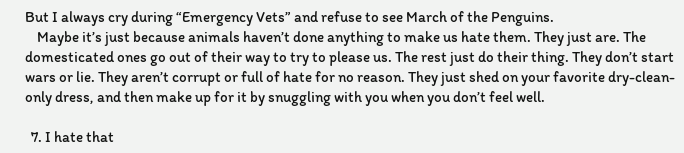But I always cry during “Emergency Vets” and refuse to see March of the Penguins.
    Maybe it’s just because animals haven’t done anything to make us hate them. They just are. The domesticated ones go out of their way to try to please us. The rest just do their thing. They don’t start wars or lie. They aren’t corrupt or full of hate for no reason. They just shed on your favorite dry-clean-only dress, and then make up for it by snuggling with you when you don’t feel well.

  7. I hate that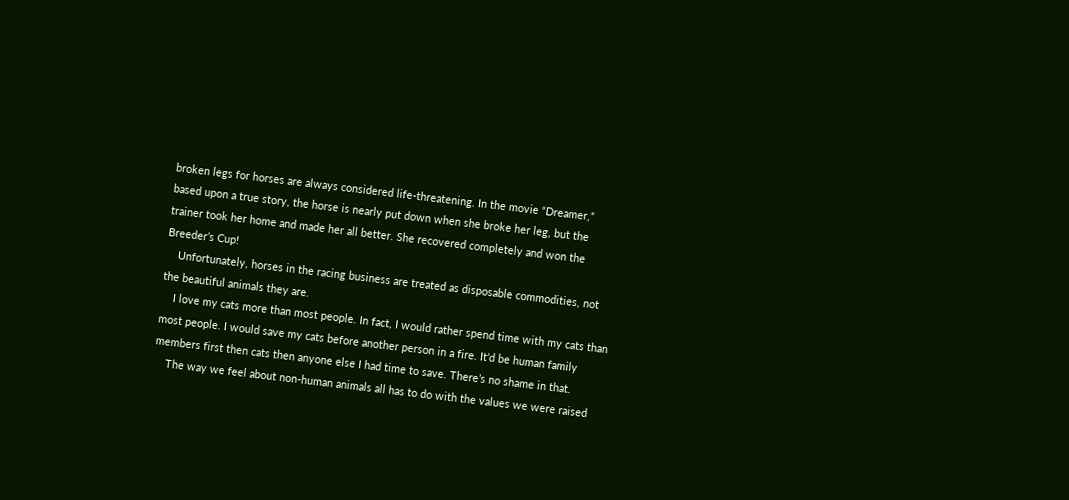broken legs for horses are always considered life-threatening. In the movie “Dreamer,” based upon a true story, the horse is nearly put down when she broke her leg, but the trainer took her home and made her all better. She recovered completely and won the Breeder’s Cup!
    Unfortunately, horses in the racing business are treated as disposable commodities, not the beautiful animals they are.
    I love my cats more than most people. In fact, I would rather spend time with my cats than most people. I would save my cats before another person in a fire. It’d be human family members first then cats then anyone else I had time to save. There’s no shame in that.
    The way we feel about non-human animals all has to do with the values we were raised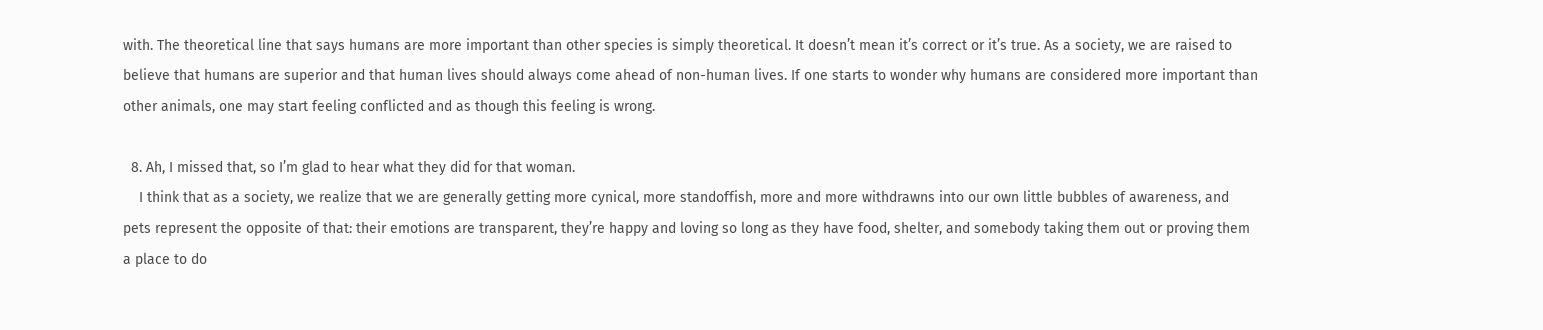with. The theoretical line that says humans are more important than other species is simply theoretical. It doesn’t mean it’s correct or it’s true. As a society, we are raised to believe that humans are superior and that human lives should always come ahead of non-human lives. If one starts to wonder why humans are considered more important than other animals, one may start feeling conflicted and as though this feeling is wrong.

  8. Ah, I missed that, so I’m glad to hear what they did for that woman.
    I think that as a society, we realize that we are generally getting more cynical, more standoffish, more and more withdrawns into our own little bubbles of awareness, and pets represent the opposite of that: their emotions are transparent, they’re happy and loving so long as they have food, shelter, and somebody taking them out or proving them a place to do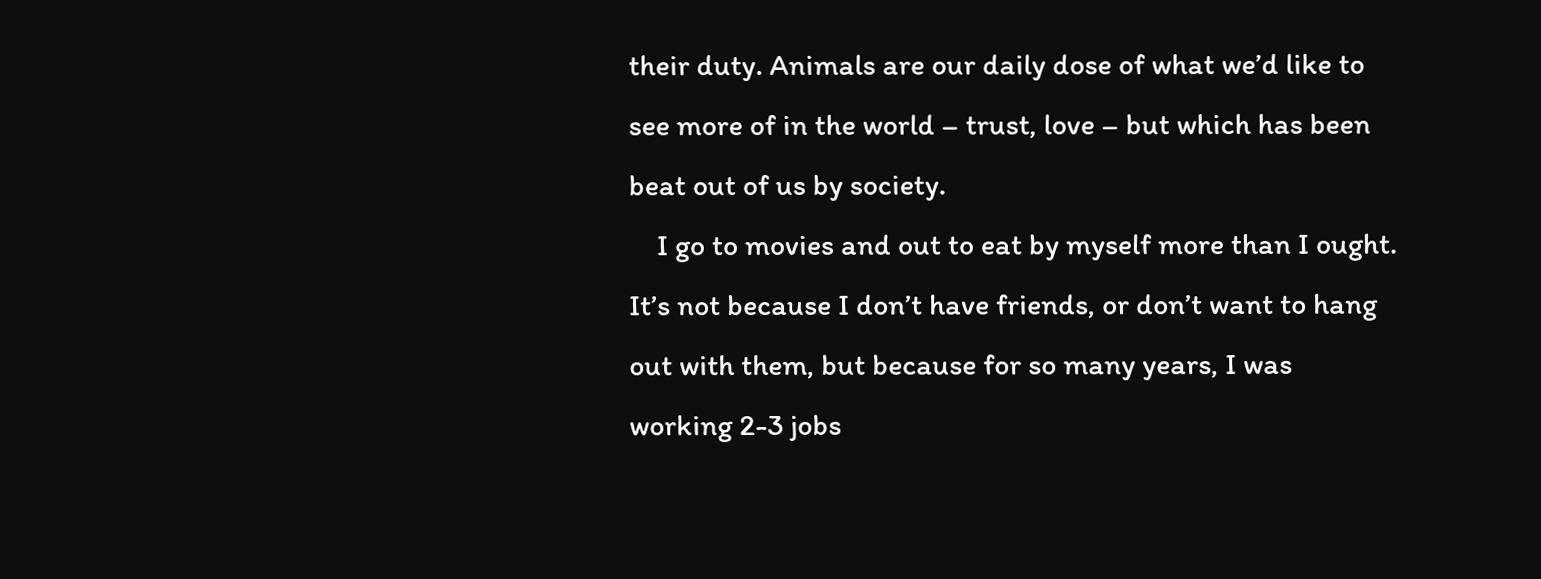their duty. Animals are our daily dose of what we’d like to see more of in the world – trust, love – but which has been beat out of us by society.
    I go to movies and out to eat by myself more than I ought. It’s not because I don’t have friends, or don’t want to hang out with them, but because for so many years, I was working 2-3 jobs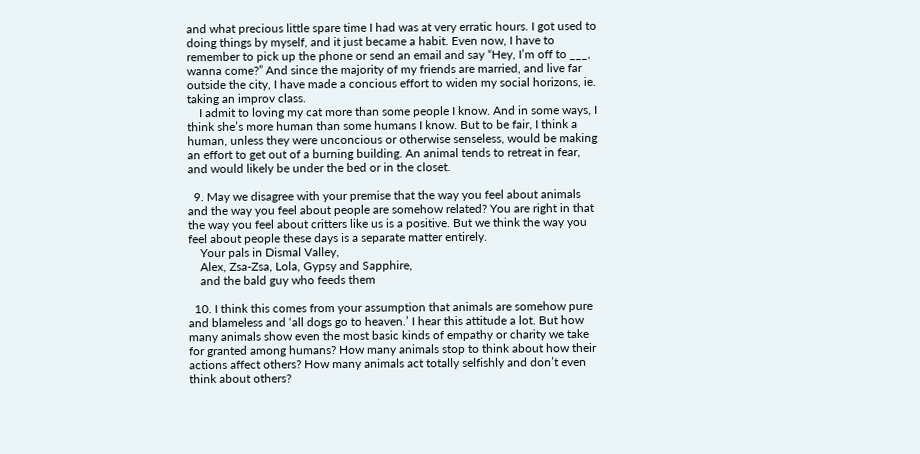and what precious little spare time I had was at very erratic hours. I got used to doing things by myself, and it just became a habit. Even now, I have to remember to pick up the phone or send an email and say “Hey, I’m off to ___, wanna come?” And since the majority of my friends are married, and live far outside the city, I have made a concious effort to widen my social horizons, ie. taking an improv class.
    I admit to loving my cat more than some people I know. And in some ways, I think she’s more human than some humans I know. But to be fair, I think a human, unless they were unconcious or otherwise senseless, would be making an effort to get out of a burning building. An animal tends to retreat in fear, and would likely be under the bed or in the closet.

  9. May we disagree with your premise that the way you feel about animals and the way you feel about people are somehow related? You are right in that the way you feel about critters like us is a positive. But we think the way you feel about people these days is a separate matter entirely.
    Your pals in Dismal Valley,
    Alex, Zsa-Zsa, Lola, Gypsy and Sapphire,
    and the bald guy who feeds them

  10. I think this comes from your assumption that animals are somehow pure and blameless and ‘all dogs go to heaven.’ I hear this attitude a lot. But how many animals show even the most basic kinds of empathy or charity we take for granted among humans? How many animals stop to think about how their actions affect others? How many animals act totally selfishly and don’t even think about others?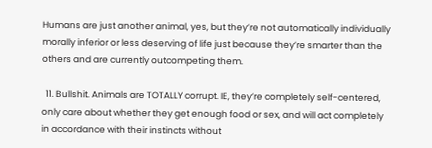Humans are just another animal, yes, but they’re not automatically individually morally inferior or less deserving of life just because they’re smarter than the others and are currently outcompeting them.

  11. Bullshit. Animals are TOTALLY corrupt. IE, they’re completely self-centered, only care about whether they get enough food or sex, and will act completely in accordance with their instincts without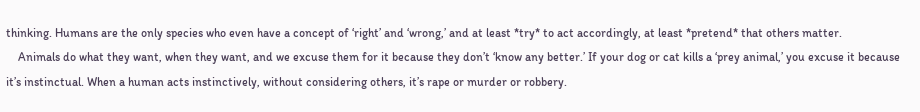thinking. Humans are the only species who even have a concept of ‘right’ and ‘wrong,’ and at least *try* to act accordingly, at least *pretend* that others matter.
    Animals do what they want, when they want, and we excuse them for it because they don’t ‘know any better.’ If your dog or cat kills a ‘prey animal,’ you excuse it because it’s instinctual. When a human acts instinctively, without considering others, it’s rape or murder or robbery.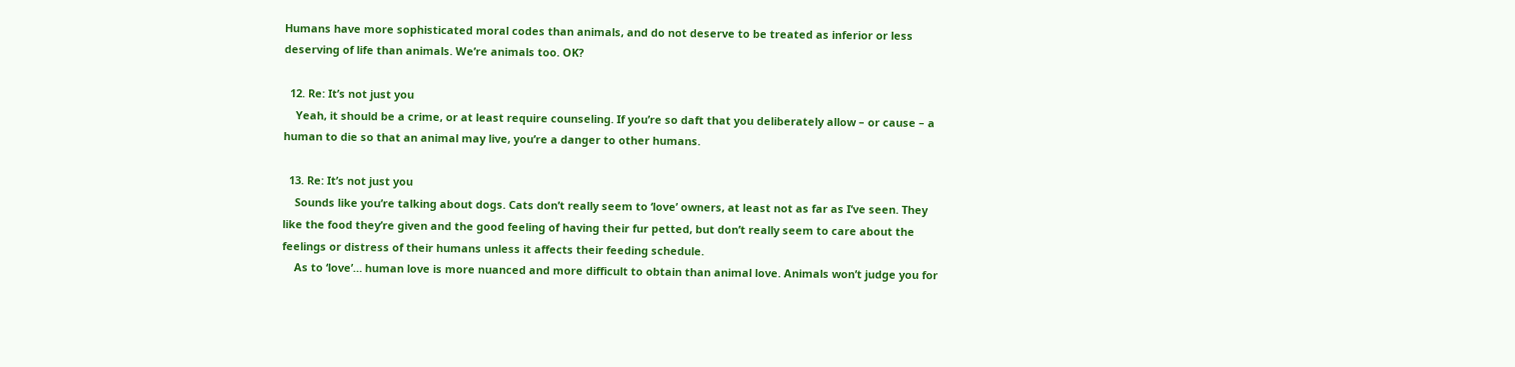Humans have more sophisticated moral codes than animals, and do not deserve to be treated as inferior or less deserving of life than animals. We’re animals too. OK?

  12. Re: It’s not just you
    Yeah, it should be a crime, or at least require counseling. If you’re so daft that you deliberately allow – or cause – a human to die so that an animal may live, you’re a danger to other humans.

  13. Re: It’s not just you
    Sounds like you’re talking about dogs. Cats don’t really seem to ‘love’ owners, at least not as far as I’ve seen. They like the food they’re given and the good feeling of having their fur petted, but don’t really seem to care about the feelings or distress of their humans unless it affects their feeding schedule.
    As to ‘love’… human love is more nuanced and more difficult to obtain than animal love. Animals won’t judge you for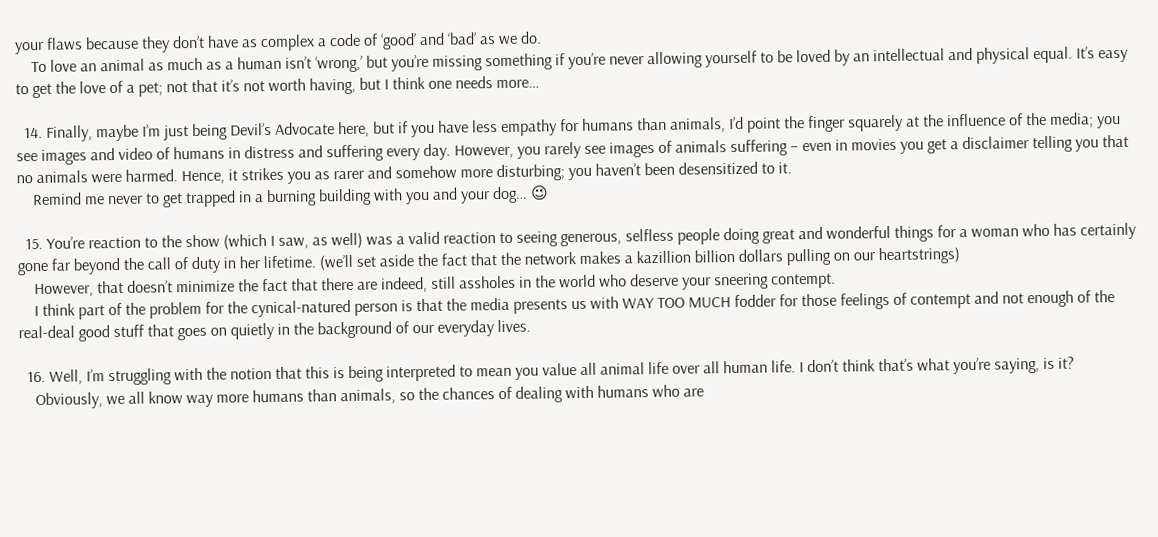your flaws because they don’t have as complex a code of ‘good’ and ‘bad’ as we do.
    To love an animal as much as a human isn’t ‘wrong,’ but you’re missing something if you’re never allowing yourself to be loved by an intellectual and physical equal. It’s easy to get the love of a pet; not that it’s not worth having, but I think one needs more…

  14. Finally, maybe I’m just being Devil’s Advocate here, but if you have less empathy for humans than animals, I’d point the finger squarely at the influence of the media; you see images and video of humans in distress and suffering every day. However, you rarely see images of animals suffering – even in movies you get a disclaimer telling you that no animals were harmed. Hence, it strikes you as rarer and somehow more disturbing; you haven’t been desensitized to it.
    Remind me never to get trapped in a burning building with you and your dog… 😉

  15. You’re reaction to the show (which I saw, as well) was a valid reaction to seeing generous, selfless people doing great and wonderful things for a woman who has certainly gone far beyond the call of duty in her lifetime. (we’ll set aside the fact that the network makes a kazillion billion dollars pulling on our heartstrings)
    However, that doesn’t minimize the fact that there are indeed, still assholes in the world who deserve your sneering contempt.
    I think part of the problem for the cynical-natured person is that the media presents us with WAY TOO MUCH fodder for those feelings of contempt and not enough of the real-deal good stuff that goes on quietly in the background of our everyday lives.

  16. Well, I’m struggling with the notion that this is being interpreted to mean you value all animal life over all human life. I don’t think that’s what you’re saying, is it?
    Obviously, we all know way more humans than animals, so the chances of dealing with humans who are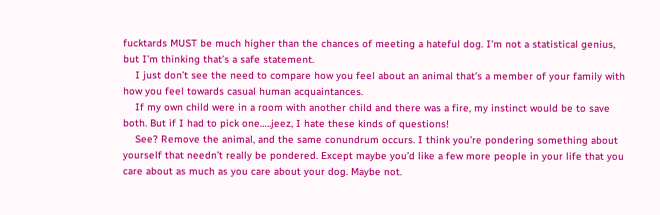fucktards MUST be much higher than the chances of meeting a hateful dog. I’m not a statistical genius, but I’m thinking that’s a safe statement.
    I just don’t see the need to compare how you feel about an animal that’s a member of your family with how you feel towards casual human acquaintances.
    If my own child were in a room with another child and there was a fire, my instinct would be to save both. But if I had to pick one…..jeez, I hate these kinds of questions!
    See? Remove the animal, and the same conundrum occurs. I think you’re pondering something about yourself that needn’t really be pondered. Except maybe you’d like a few more people in your life that you care about as much as you care about your dog. Maybe not.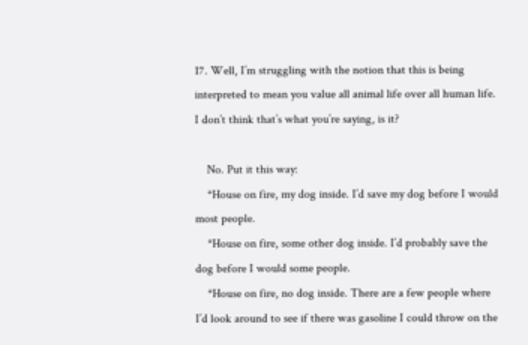17. Well, I’m struggling with the notion that this is being interpreted to mean you value all animal life over all human life. I don’t think that’s what you’re saying, is it?

    No. Put it this way:
    *House on fire, my dog inside. I’d save my dog before I would most people.
    *House on fire, some other dog inside. I’d probably save the dog before I would some people.
    *House on fire, no dog inside. There are a few people where I’d look around to see if there was gasoline I could throw on the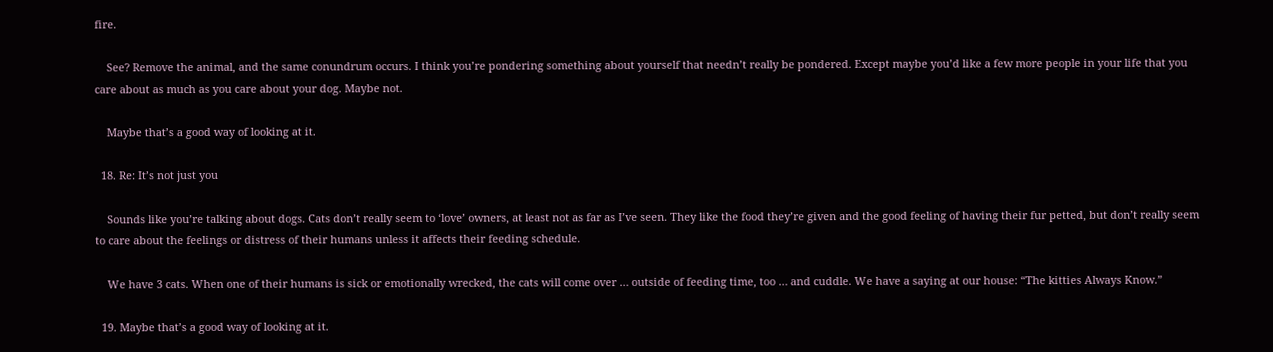fire.

    See? Remove the animal, and the same conundrum occurs. I think you’re pondering something about yourself that needn’t really be pondered. Except maybe you’d like a few more people in your life that you care about as much as you care about your dog. Maybe not.

    Maybe that’s a good way of looking at it.

  18. Re: It’s not just you

    Sounds like you’re talking about dogs. Cats don’t really seem to ‘love’ owners, at least not as far as I’ve seen. They like the food they’re given and the good feeling of having their fur petted, but don’t really seem to care about the feelings or distress of their humans unless it affects their feeding schedule.

    We have 3 cats. When one of their humans is sick or emotionally wrecked, the cats will come over … outside of feeding time, too … and cuddle. We have a saying at our house: “The kitties Always Know.”

  19. Maybe that’s a good way of looking at it.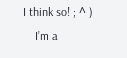I think so! ; ^ )
    I’m a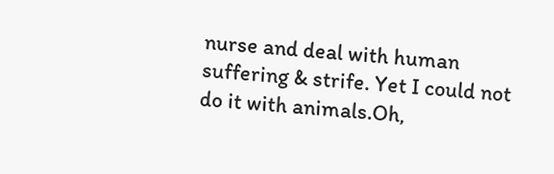nurse and deal with human suffering & strife. Yet I could not do it with animals.Oh,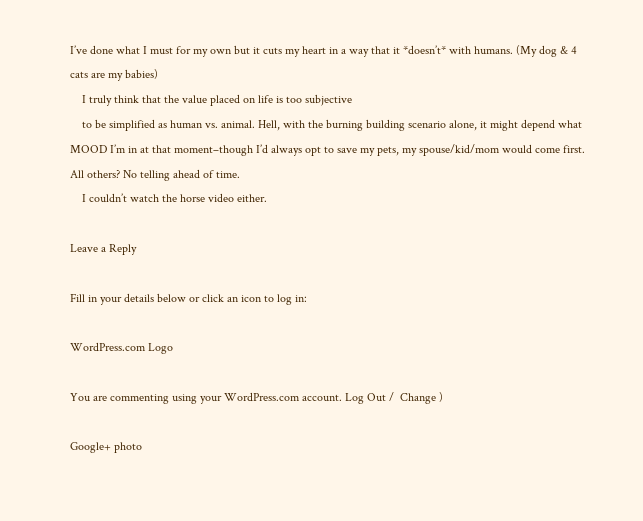I’ve done what I must for my own but it cuts my heart in a way that it *doesn’t* with humans. (My dog & 4 cats are my babies)
    I truly think that the value placed on life is too subjective
    to be simplified as human vs. animal. Hell, with the burning building scenario alone, it might depend what MOOD I’m in at that moment–though I’d always opt to save my pets, my spouse/kid/mom would come first. All others? No telling ahead of time.
    I couldn’t watch the horse video either.

Leave a Reply

Fill in your details below or click an icon to log in:

WordPress.com Logo

You are commenting using your WordPress.com account. Log Out /  Change )

Google+ photo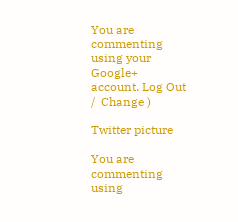You are commenting using your Google+ account. Log Out /  Change )

Twitter picture

You are commenting using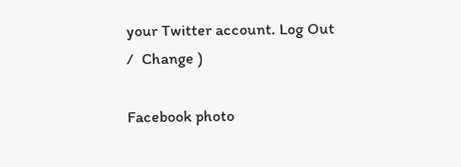your Twitter account. Log Out /  Change )

Facebook photo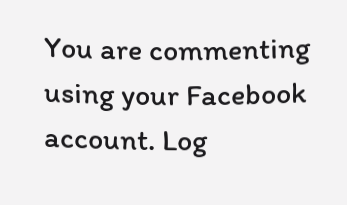You are commenting using your Facebook account. Log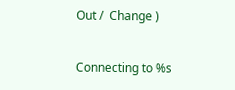Out /  Change )


Connecting to %s